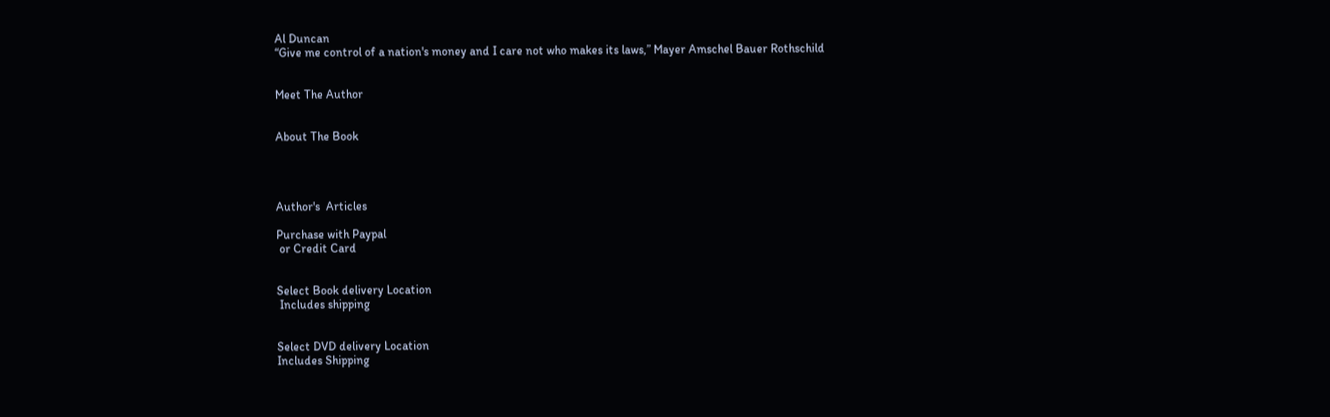Al Duncan
“Give me control of a nation's money and I care not who makes its laws,” Mayer Amschel Bauer Rothschild


Meet The Author


About The Book




Author's  Articles

Purchase with Paypal
 or Credit Card


Select Book delivery Location
 Includes shipping


Select DVD delivery Location
Includes Shipping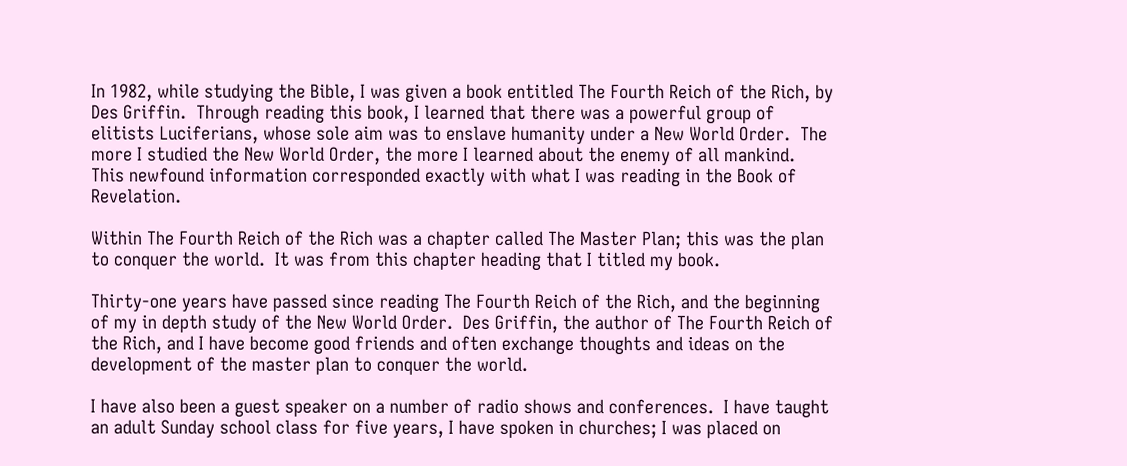In 1982, while studying the Bible, I was given a book entitled The Fourth Reich of the Rich, by Des Griffin.  Through reading this book, I learned that there was a powerful group of elitists Luciferians, whose sole aim was to enslave humanity under a New World Order.  The more I studied the New World Order, the more I learned about the enemy of all mankind.             This newfound information corresponded exactly with what I was reading in the Book of Revelation.

Within The Fourth Reich of the Rich was a chapter called The Master Plan; this was the plan to conquer the world.  It was from this chapter heading that I titled my book.

Thirty-one years have passed since reading The Fourth Reich of the Rich, and the beginning of my in depth study of the New World Order.  Des Griffin, the author of The Fourth Reich of the Rich, and I have become good friends and often exchange thoughts and ideas on the development of the master plan to conquer the world.

I have also been a guest speaker on a number of radio shows and conferences.  I have taught an adult Sunday school class for five years, I have spoken in churches; I was placed on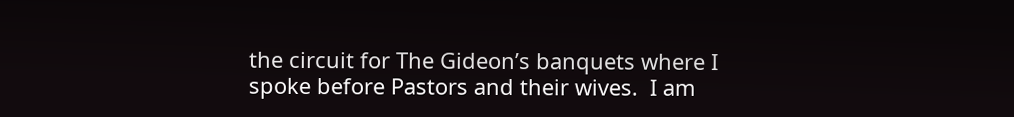the circuit for The Gideon’s banquets where I spoke before Pastors and their wives.  I am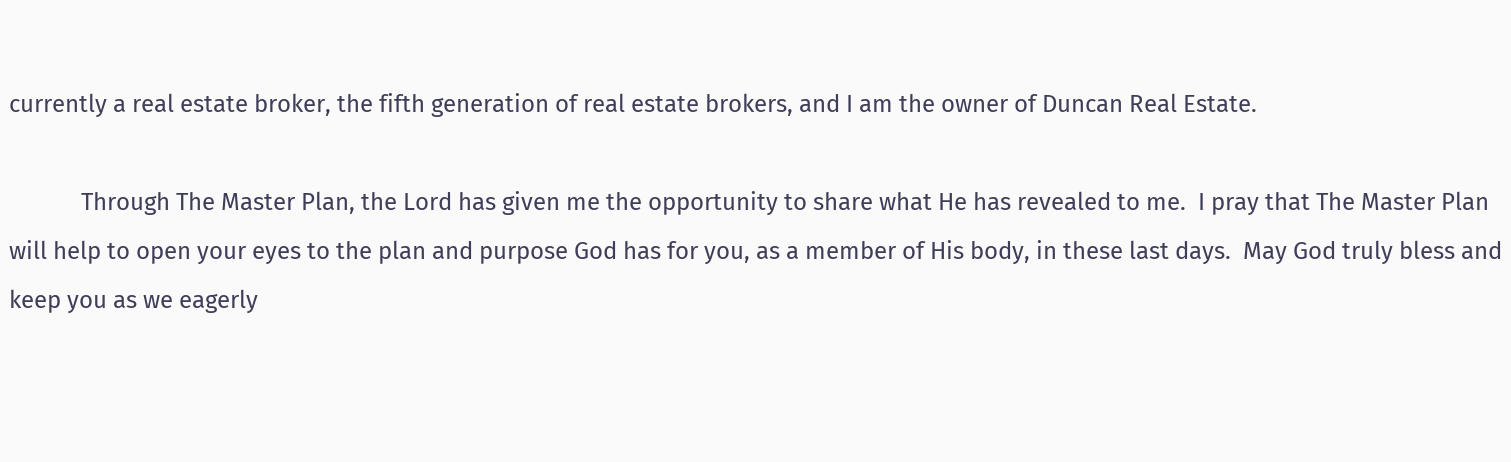currently a real estate broker, the fifth generation of real estate brokers, and I am the owner of Duncan Real Estate.

            Through The Master Plan, the Lord has given me the opportunity to share what He has revealed to me.  I pray that The Master Plan will help to open your eyes to the plan and purpose God has for you, as a member of His body, in these last days.  May God truly bless and keep you as we eagerly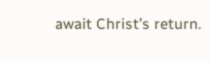await Christ’s return.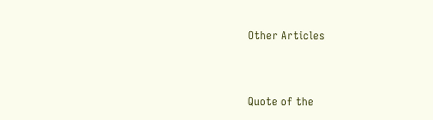Other Articles




Quote of the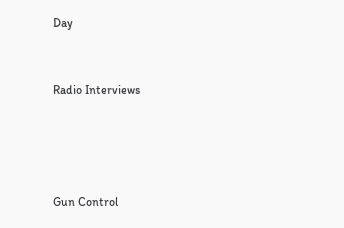Day


Radio Interviews




Gun Control